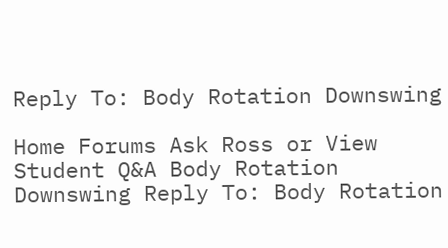Reply To: Body Rotation Downswing

Home Forums Ask Ross or View Student Q&A Body Rotation Downswing Reply To: Body Rotation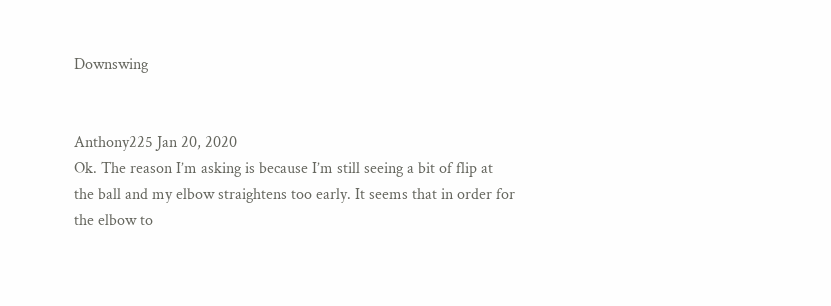Downswing


Anthony225 Jan 20, 2020
Ok. The reason I’m asking is because I’m still seeing a bit of flip at the ball and my elbow straightens too early. It seems that in order for the elbow to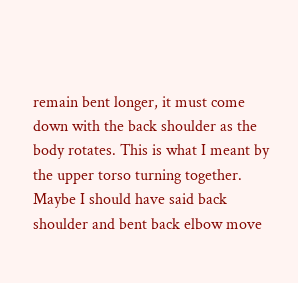remain bent longer, it must come down with the back shoulder as the body rotates. This is what I meant by the upper torso turning together. Maybe I should have said back shoulder and bent back elbow move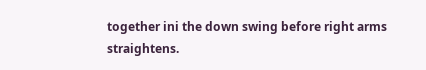together ini the down swing before right arms straightens.